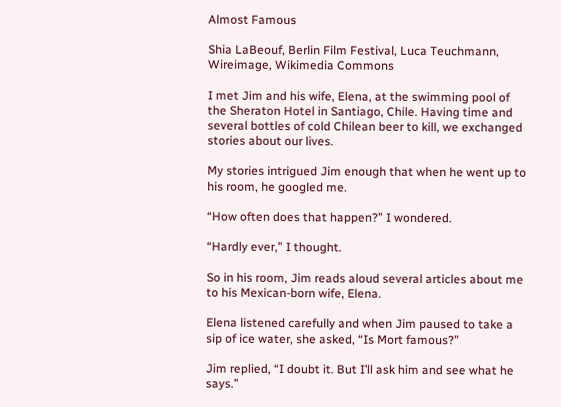Almost Famous

Shia LaBeouf, Berlin Film Festival, Luca Teuchmann, Wireimage, Wikimedia Commons

I met Jim and his wife, Elena, at the swimming pool of the Sheraton Hotel in Santiago, Chile. Having time and several bottles of cold Chilean beer to kill, we exchanged stories about our lives.

My stories intrigued Jim enough that when he went up to his room, he googled me.

“How often does that happen?” I wondered.

“Hardly ever,” I thought.

So in his room, Jim reads aloud several articles about me to his Mexican-born wife, Elena.

Elena listened carefully and when Jim paused to take a sip of ice water, she asked, “Is Mort famous?”

Jim replied, “I doubt it. But I’ll ask him and see what he says.”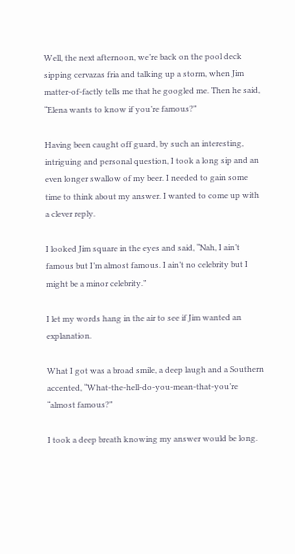Well, the next afternoon, we’re back on the pool deck sipping cervazas fria and talking up a storm, when Jim matter-of-factly tells me that he googled me. Then he said, “Elena wants to know if you’re famous?”

Having been caught off guard, by such an interesting, intriguing and personal question, I took a long sip and an even longer swallow of my beer. I needed to gain some time to think about my answer. I wanted to come up with a clever reply.

I looked Jim square in the eyes and said, “Nah, I ain’t famous but I’m almost famous. I ain’t no celebrity but I might be a minor celebrity.”

I let my words hang in the air to see if Jim wanted an explanation.

What I got was a broad smile, a deep laugh and a Southern accented, “What-the-hell-do-you-mean-that-you’re “almost famous?”

I took a deep breath knowing my answer would be long.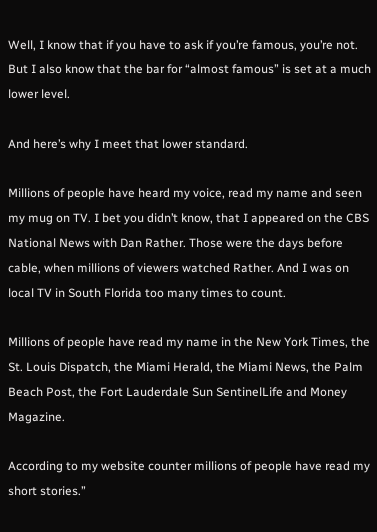Well, I know that if you have to ask if you’re famous, you’re not. But I also know that the bar for “almost famous” is set at a much lower level.

And here’s why I meet that lower standard.

Millions of people have heard my voice, read my name and seen my mug on TV. I bet you didn’t know, that I appeared on the CBS National News with Dan Rather. Those were the days before cable, when millions of viewers watched Rather. And I was on local TV in South Florida too many times to count.

Millions of people have read my name in the New York Times, the St. Louis Dispatch, the Miami Herald, the Miami News, the Palm Beach Post, the Fort Lauderdale Sun SentinelLife and Money Magazine.

According to my website counter millions of people have read my short stories.”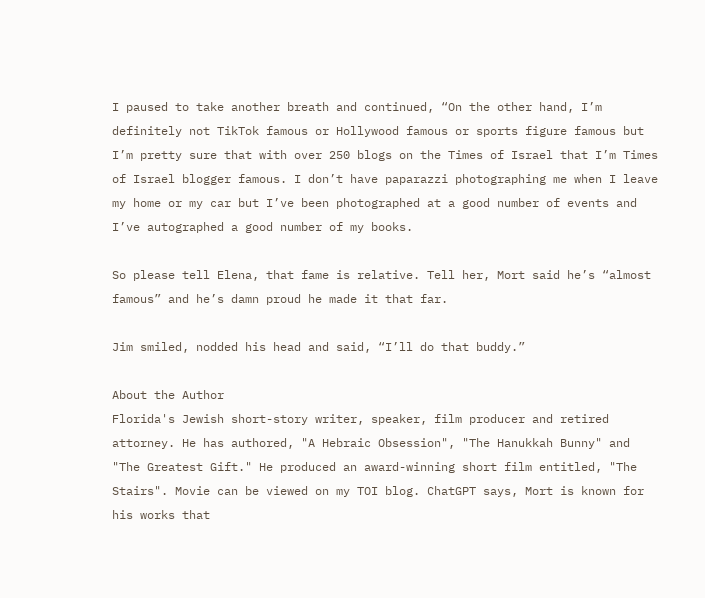I paused to take another breath and continued, “On the other hand, I’m definitely not TikTok famous or Hollywood famous or sports figure famous but I’m pretty sure that with over 250 blogs on the Times of Israel that I’m Times of Israel blogger famous. I don’t have paparazzi photographing me when I leave my home or my car but I’ve been photographed at a good number of events and I’ve autographed a good number of my books.

So please tell Elena, that fame is relative. Tell her, Mort said he’s “almost famous” and he’s damn proud he made it that far.

Jim smiled, nodded his head and said, “I’ll do that buddy.”

About the Author
Florida's Jewish short-story writer, speaker, film producer and retired attorney. He has authored, "A Hebraic Obsession", "The Hanukkah Bunny" and "The Greatest Gift." He produced an award-winning short film entitled, "The Stairs". Movie can be viewed on my TOI blog. ChatGPT says, Mort is known for his works that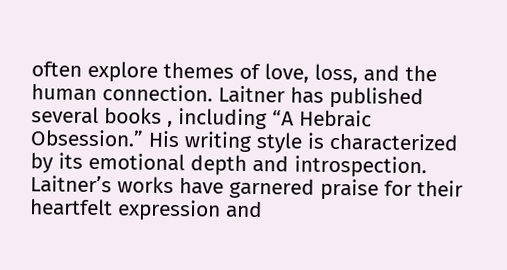often explore themes of love, loss, and the human connection. Laitner has published several books , including “A Hebraic Obsession.” His writing style is characterized by its emotional depth and introspection. Laitner’s works have garnered praise for their heartfelt expression and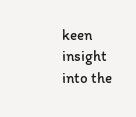keen insight into the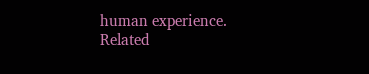human experience.
Related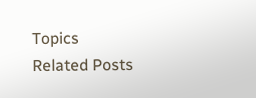Topics
Related Posts